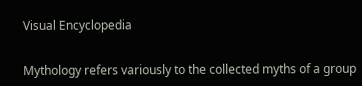Visual Encyclopedia


Mythology refers variously to the collected myths of a group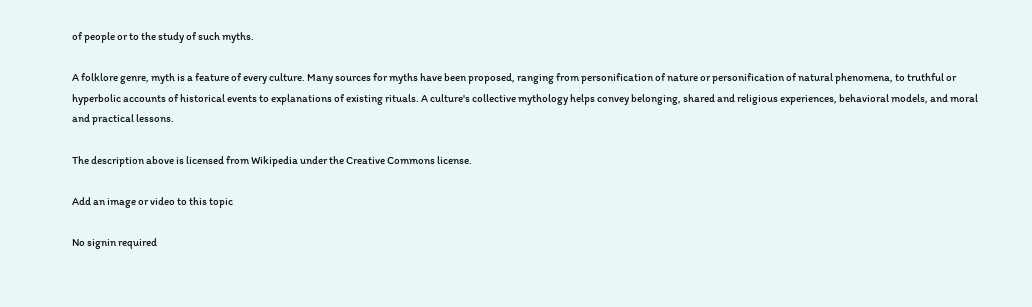of people or to the study of such myths.

A folklore genre, myth is a feature of every culture. Many sources for myths have been proposed, ranging from personification of nature or personification of natural phenomena, to truthful or hyperbolic accounts of historical events to explanations of existing rituals. A culture's collective mythology helps convey belonging, shared and religious experiences, behavioral models, and moral and practical lessons.

The description above is licensed from Wikipedia under the Creative Commons license.

Add an image or video to this topic

No signin required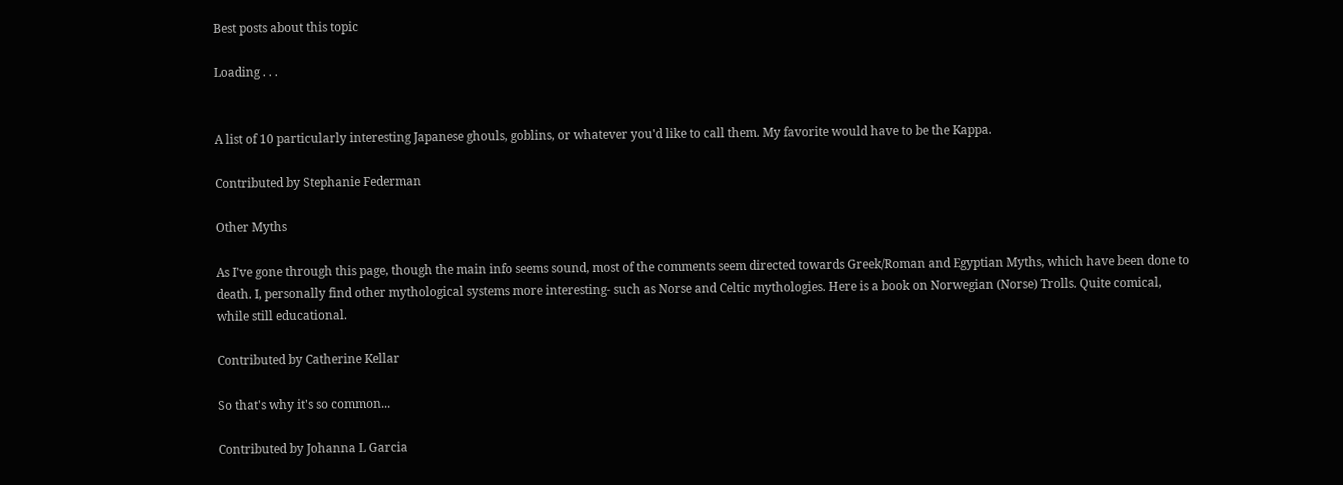Best posts about this topic

Loading . . .


A list of 10 particularly interesting Japanese ghouls, goblins, or whatever you'd like to call them. My favorite would have to be the Kappa.

Contributed by Stephanie Federman

Other Myths

As I've gone through this page, though the main info seems sound, most of the comments seem directed towards Greek/Roman and Egyptian Myths, which have been done to death. I, personally find other mythological systems more interesting- such as Norse and Celtic mythologies. Here is a book on Norwegian (Norse) Trolls. Quite comical, while still educational.

Contributed by Catherine Kellar

So that's why it's so common...

Contributed by Johanna L Garcia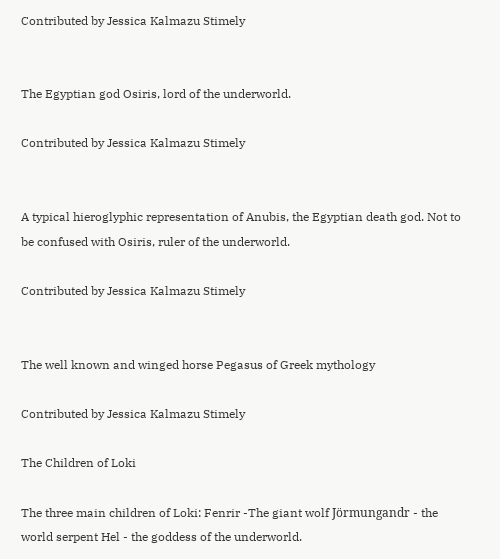Contributed by Jessica Kalmazu Stimely


The Egyptian god Osiris, lord of the underworld.

Contributed by Jessica Kalmazu Stimely


A typical hieroglyphic representation of Anubis, the Egyptian death god. Not to be confused with Osiris, ruler of the underworld.

Contributed by Jessica Kalmazu Stimely


The well known and winged horse Pegasus of Greek mythology

Contributed by Jessica Kalmazu Stimely

The Children of Loki

The three main children of Loki: Fenrir -The giant wolf Jörmungandr - the world serpent Hel - the goddess of the underworld.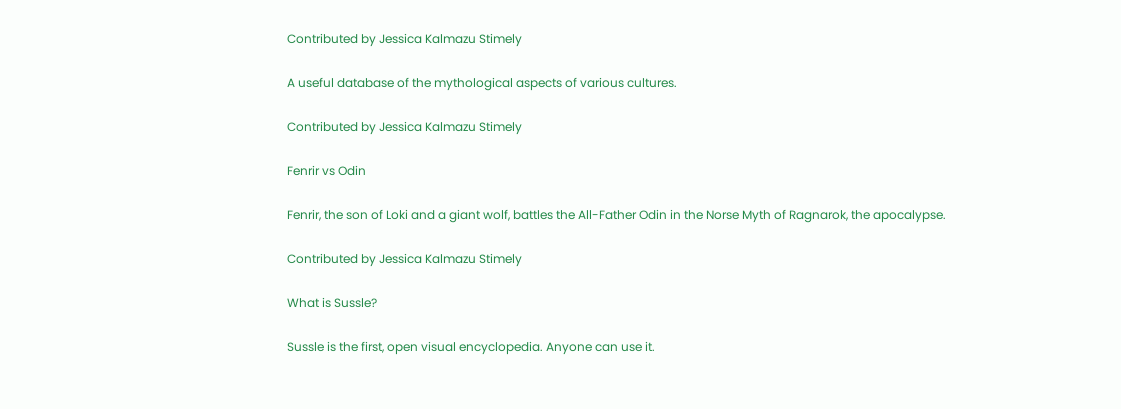Contributed by Jessica Kalmazu Stimely

A useful database of the mythological aspects of various cultures.

Contributed by Jessica Kalmazu Stimely

Fenrir vs Odin

Fenrir, the son of Loki and a giant wolf, battles the All-Father Odin in the Norse Myth of Ragnarok, the apocalypse.

Contributed by Jessica Kalmazu Stimely

What is Sussle?

Sussle is the first, open visual encyclopedia. Anyone can use it.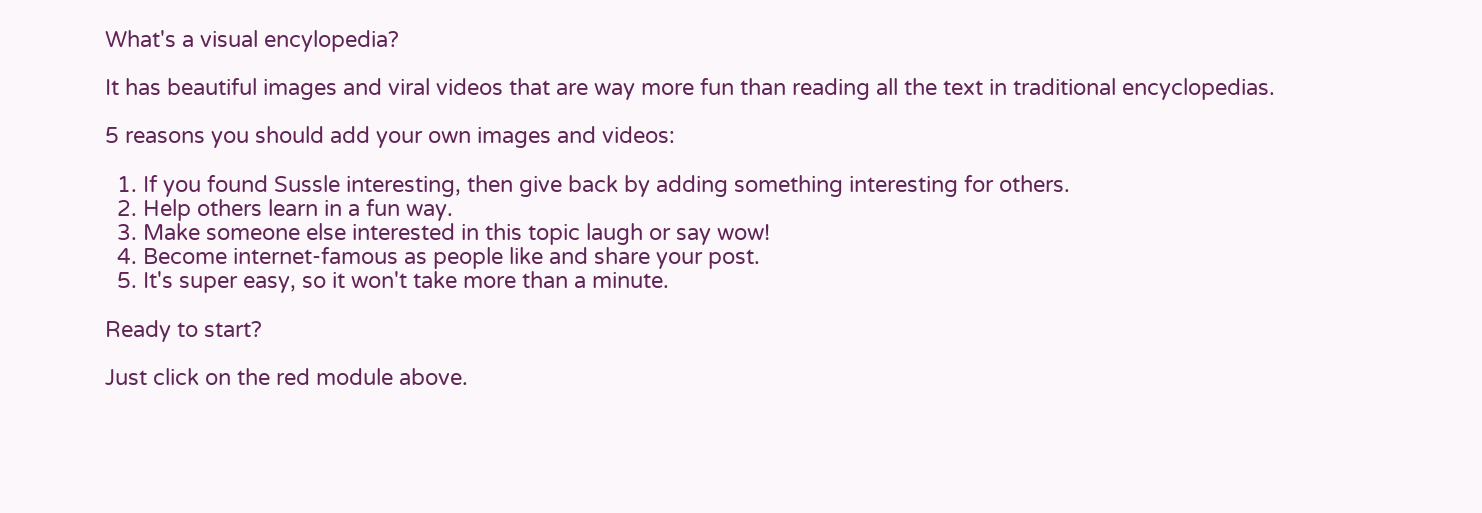What's a visual encylopedia?

It has beautiful images and viral videos that are way more fun than reading all the text in traditional encyclopedias.

5 reasons you should add your own images and videos:

  1. If you found Sussle interesting, then give back by adding something interesting for others.
  2. Help others learn in a fun way.
  3. Make someone else interested in this topic laugh or say wow!
  4. Become internet-famous as people like and share your post.
  5. It's super easy, so it won't take more than a minute.

Ready to start?

Just click on the red module above.